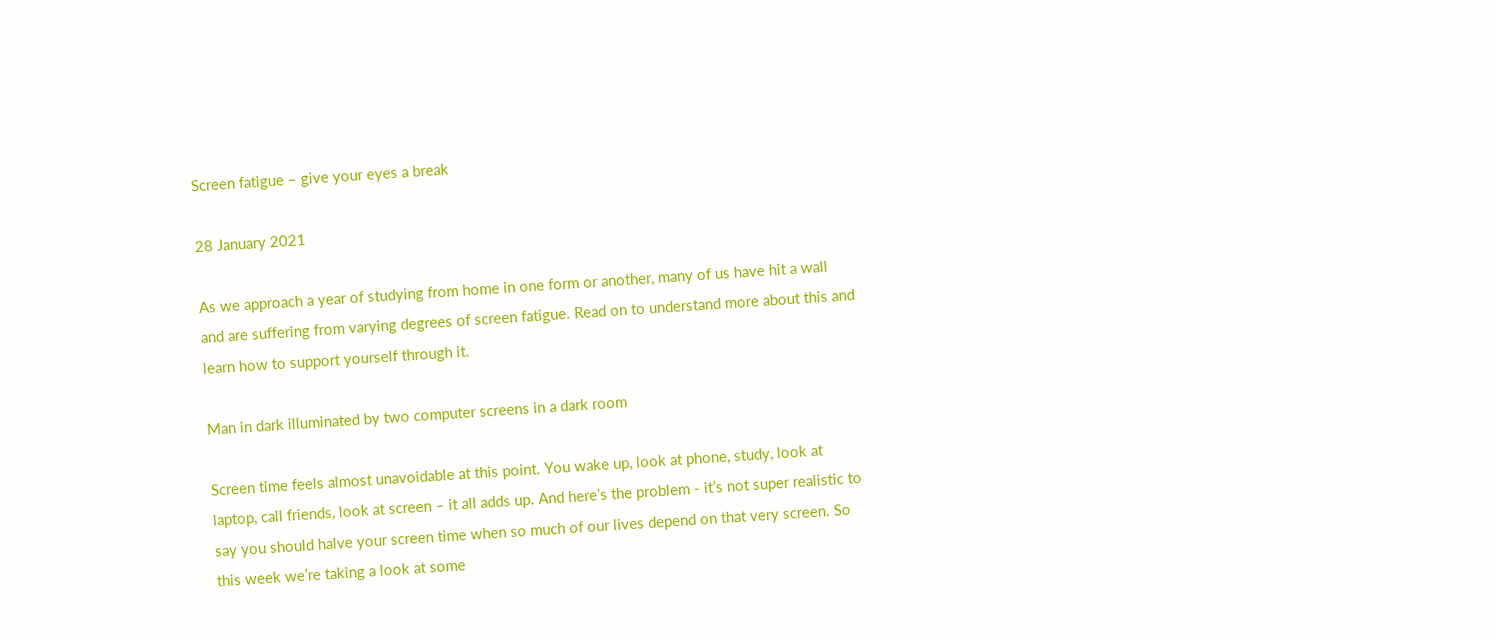Screen fatigue – give your eyes a break

28 January 2021

As we approach a year of studying from home in one form or another, many of us have hit a wall and are suffering from varying degrees of screen fatigue. Read on to understand more about this and learn how to support yourself through it.

Man in dark illuminated by two computer screens in a dark room

Screen time feels almost unavoidable at this point. You wake up, look at phone, study, look at laptop, call friends, look at screen – it all adds up. And here’s the problem - it’s not super realistic to say you should halve your screen time when so much of our lives depend on that very screen. So this week we’re taking a look at some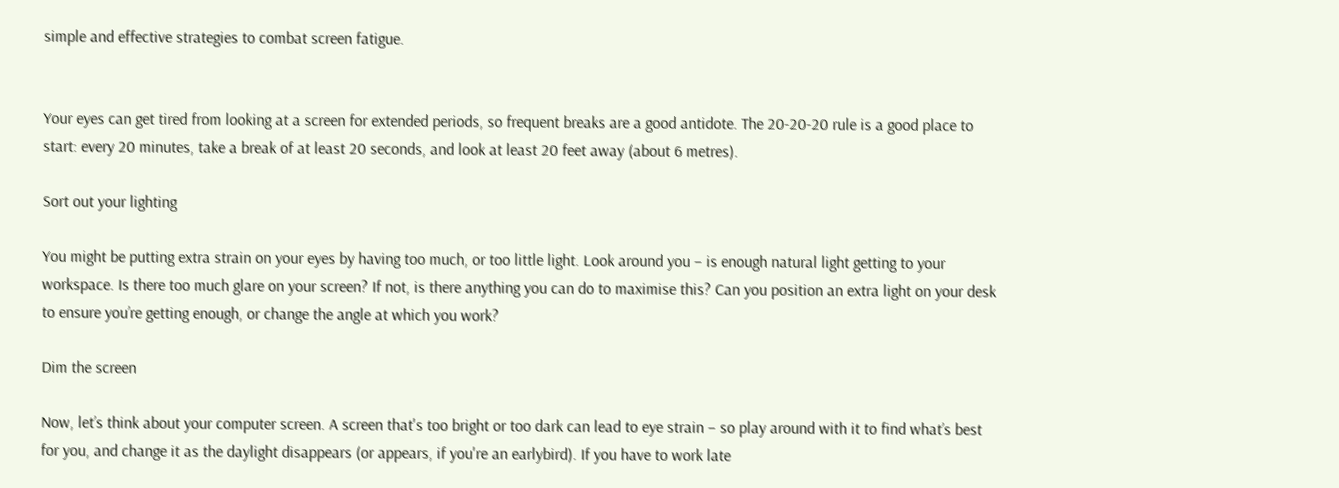simple and effective strategies to combat screen fatigue.


Your eyes can get tired from looking at a screen for extended periods, so frequent breaks are a good antidote. The 20-20-20 rule is a good place to start: every 20 minutes, take a break of at least 20 seconds, and look at least 20 feet away (about 6 metres).

Sort out your lighting

You might be putting extra strain on your eyes by having too much, or too little light. Look around you – is enough natural light getting to your workspace. Is there too much glare on your screen? If not, is there anything you can do to maximise this? Can you position an extra light on your desk to ensure you’re getting enough, or change the angle at which you work?

Dim the screen

Now, let’s think about your computer screen. A screen that's too bright or too dark can lead to eye strain – so play around with it to find what’s best for you, and change it as the daylight disappears (or appears, if you're an earlybird). If you have to work late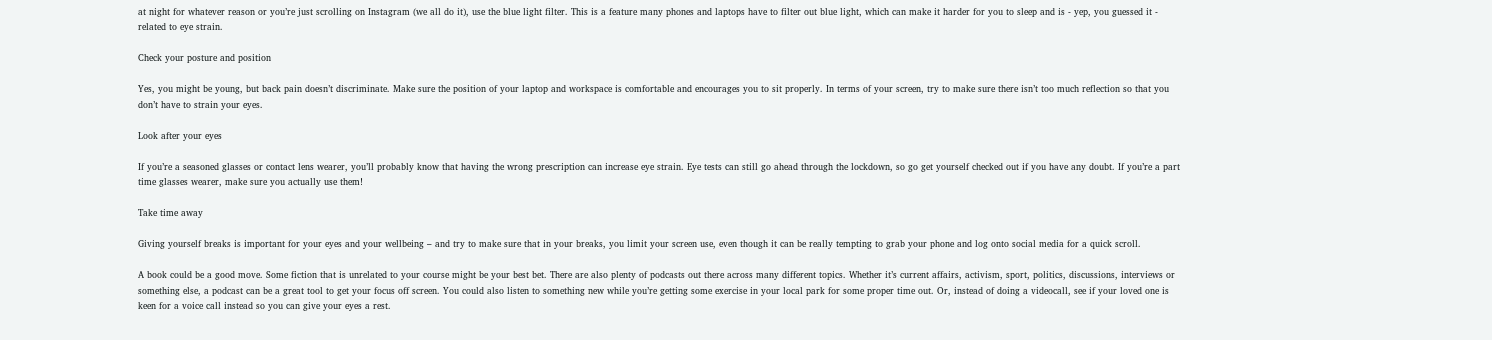at night for whatever reason or you’re just scrolling on Instagram (we all do it), use the blue light filter. This is a feature many phones and laptops have to filter out blue light, which can make it harder for you to sleep and is - yep, you guessed it - related to eye strain.

Check your posture and position

Yes, you might be young, but back pain doesn’t discriminate. Make sure the position of your laptop and workspace is comfortable and encourages you to sit properly. In terms of your screen, try to make sure there isn’t too much reflection so that you don’t have to strain your eyes.

Look after your eyes

If you’re a seasoned glasses or contact lens wearer, you’ll probably know that having the wrong prescription can increase eye strain. Eye tests can still go ahead through the lockdown, so go get yourself checked out if you have any doubt. If you’re a part time glasses wearer, make sure you actually use them!

Take time away

Giving yourself breaks is important for your eyes and your wellbeing – and try to make sure that in your breaks, you limit your screen use, even though it can be really tempting to grab your phone and log onto social media for a quick scroll.

A book could be a good move. Some fiction that is unrelated to your course might be your best bet. There are also plenty of podcasts out there across many different topics. Whether it’s current affairs, activism, sport, politics, discussions, interviews or something else, a podcast can be a great tool to get your focus off screen. You could also listen to something new while you’re getting some exercise in your local park for some proper time out. Or, instead of doing a videocall, see if your loved one is keen for a voice call instead so you can give your eyes a rest.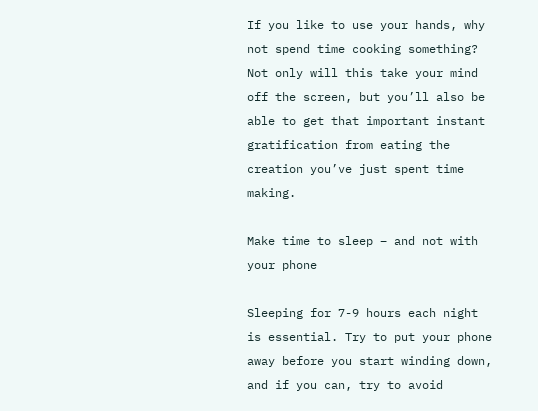If you like to use your hands, why not spend time cooking something? Not only will this take your mind off the screen, but you’ll also be able to get that important instant gratification from eating the creation you’ve just spent time making.

Make time to sleep – and not with your phone

Sleeping for 7-9 hours each night is essential. Try to put your phone away before you start winding down, and if you can, try to avoid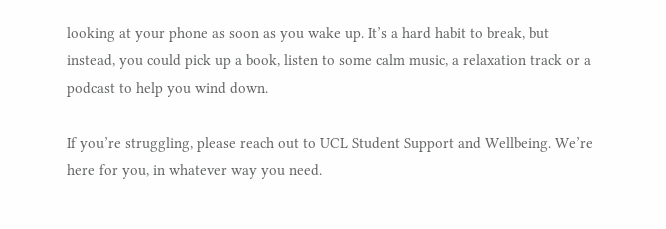looking at your phone as soon as you wake up. It’s a hard habit to break, but instead, you could pick up a book, listen to some calm music, a relaxation track or a podcast to help you wind down.

If you’re struggling, please reach out to UCL Student Support and Wellbeing. We’re here for you, in whatever way you need.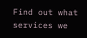Find out what services we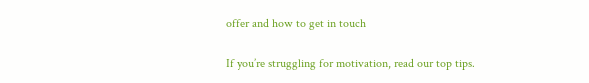offer and how to get in touch

If you’re struggling for motivation, read our top tips.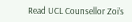Read UCL Counsellor Zoi’s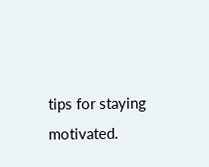tips for staying motivated.